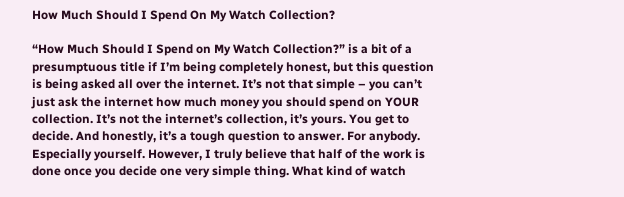How Much Should I Spend On My Watch Collection?

“How Much Should I Spend on My Watch Collection?” is a bit of a presumptuous title if I’m being completely honest, but this question is being asked all over the internet. It’s not that simple – you can’t just ask the internet how much money you should spend on YOUR collection. It’s not the internet’s collection, it’s yours. You get to decide. And honestly, it’s a tough question to answer. For anybody. Especially yourself. However, I truly believe that half of the work is done once you decide one very simple thing. What kind of watch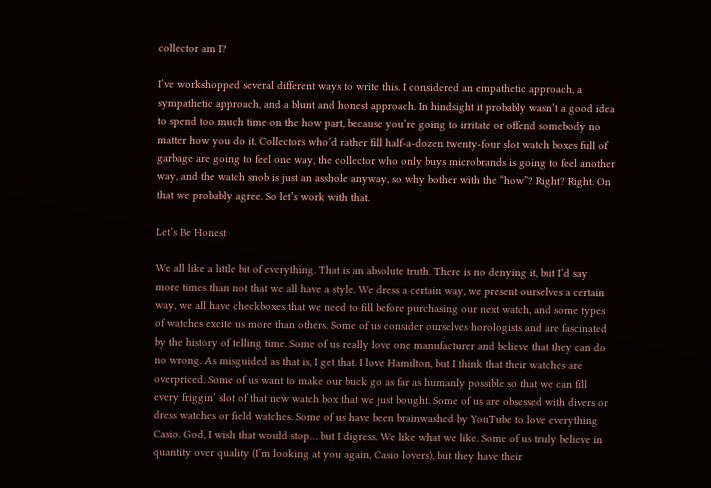collector am I?

I’ve workshopped several different ways to write this. I considered an empathetic approach, a sympathetic approach, and a blunt and honest approach. In hindsight it probably wasn’t a good idea to spend too much time on the how part, because you’re going to irritate or offend somebody no matter how you do it. Collectors who’d rather fill half-a-dozen twenty-four slot watch boxes full of garbage are going to feel one way, the collector who only buys microbrands is going to feel another way, and the watch snob is just an asshole anyway, so why bother with the “how”? Right? Right. On that we probably agree. So let’s work with that.

Let’s Be Honest

We all like a little bit of everything. That is an absolute truth. There is no denying it, but I’d say more times than not that we all have a style. We dress a certain way, we present ourselves a certain way, we all have checkboxes that we need to fill before purchasing our next watch, and some types of watches excite us more than others. Some of us consider ourselves horologists and are fascinated by the history of telling time. Some of us really love one manufacturer and believe that they can do no wrong. As misguided as that is, I get that. I love Hamilton, but I think that their watches are overpriced. Some of us want to make our buck go as far as humanly possible so that we can fill every friggin’ slot of that new watch box that we just bought. Some of us are obsessed with divers or dress watches or field watches. Some of us have been brainwashed by YouTube to love everything Casio. God, I wish that would stop… but I digress. We like what we like. Some of us truly believe in quantity over quality (I’m looking at you again, Casio lovers), but they have their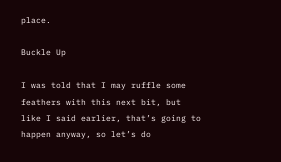place.

Buckle Up

I was told that I may ruffle some feathers with this next bit, but like I said earlier, that’s going to happen anyway, so let’s do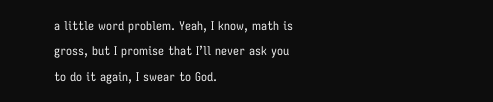a little word problem. Yeah, I know, math is gross, but I promise that I’ll never ask you to do it again, I swear to God.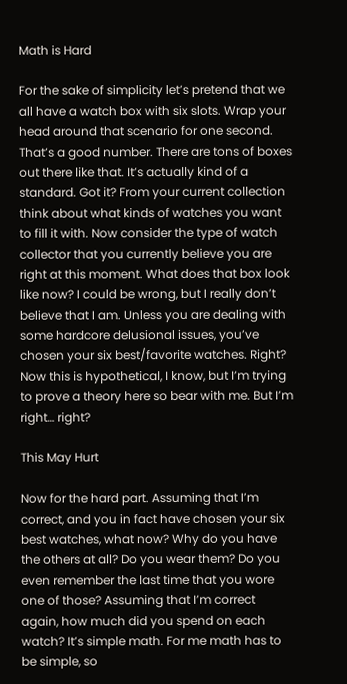Math is Hard

For the sake of simplicity let’s pretend that we all have a watch box with six slots. Wrap your head around that scenario for one second. That’s a good number. There are tons of boxes out there like that. It’s actually kind of a standard. Got it? From your current collection think about what kinds of watches you want to fill it with. Now consider the type of watch collector that you currently believe you are right at this moment. What does that box look like now? I could be wrong, but I really don’t believe that I am. Unless you are dealing with some hardcore delusional issues, you’ve chosen your six best/favorite watches. Right? Now this is hypothetical, I know, but I’m trying to prove a theory here so bear with me. But I’m right… right?

This May Hurt

Now for the hard part. Assuming that I’m correct, and you in fact have chosen your six best watches, what now? Why do you have the others at all? Do you wear them? Do you even remember the last time that you wore one of those? Assuming that I’m correct again, how much did you spend on each watch? It’s simple math. For me math has to be simple, so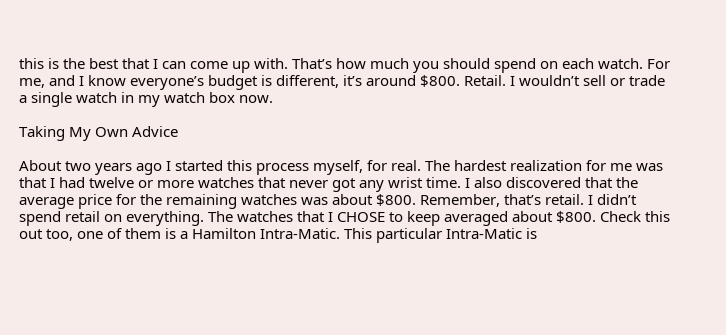this is the best that I can come up with. That’s how much you should spend on each watch. For me, and I know everyone’s budget is different, it’s around $800. Retail. I wouldn’t sell or trade a single watch in my watch box now.

Taking My Own Advice

About two years ago I started this process myself, for real. The hardest realization for me was that I had twelve or more watches that never got any wrist time. I also discovered that the average price for the remaining watches was about $800. Remember, that’s retail. I didn’t spend retail on everything. The watches that I CHOSE to keep averaged about $800. Check this out too, one of them is a Hamilton Intra-Matic. This particular Intra-Matic is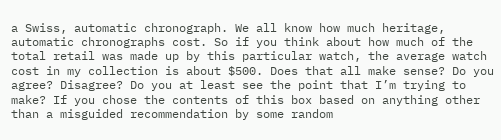a Swiss, automatic chronograph. We all know how much heritage, automatic chronographs cost. So if you think about how much of the total retail was made up by this particular watch, the average watch cost in my collection is about $500. Does that all make sense? Do you agree? Disagree? Do you at least see the point that I’m trying to make? If you chose the contents of this box based on anything other than a misguided recommendation by some random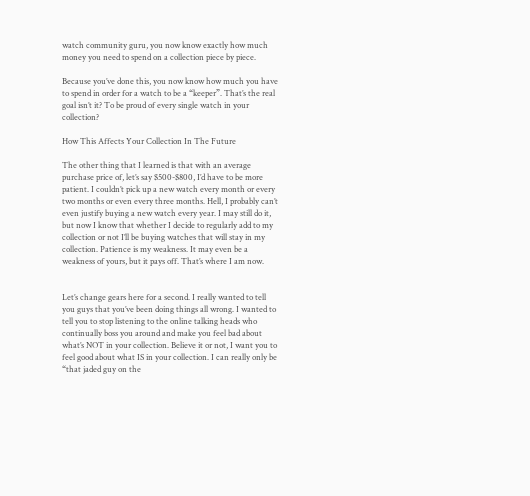watch community guru, you now know exactly how much money you need to spend on a collection piece by piece.

Because you’ve done this, you now know how much you have to spend in order for a watch to be a “keeper”. That’s the real goal isn’t it? To be proud of every single watch in your collection?

How This Affects Your Collection In The Future

The other thing that I learned is that with an average purchase price of, let’s say $500-$800, I’d have to be more patient. I couldn’t pick up a new watch every month or every two months or even every three months. Hell, I probably can’t even justify buying a new watch every year. I may still do it, but now I know that whether I decide to regularly add to my collection or not I’ll be buying watches that will stay in my collection. Patience is my weakness. It may even be a weakness of yours, but it pays off. That’s where I am now.


Let’s change gears here for a second. I really wanted to tell you guys that you’ve been doing things all wrong. I wanted to tell you to stop listening to the online talking heads who continually boss you around and make you feel bad about what’s NOT in your collection. Believe it or not, I want you to feel good about what IS in your collection. I can really only be “that jaded guy on the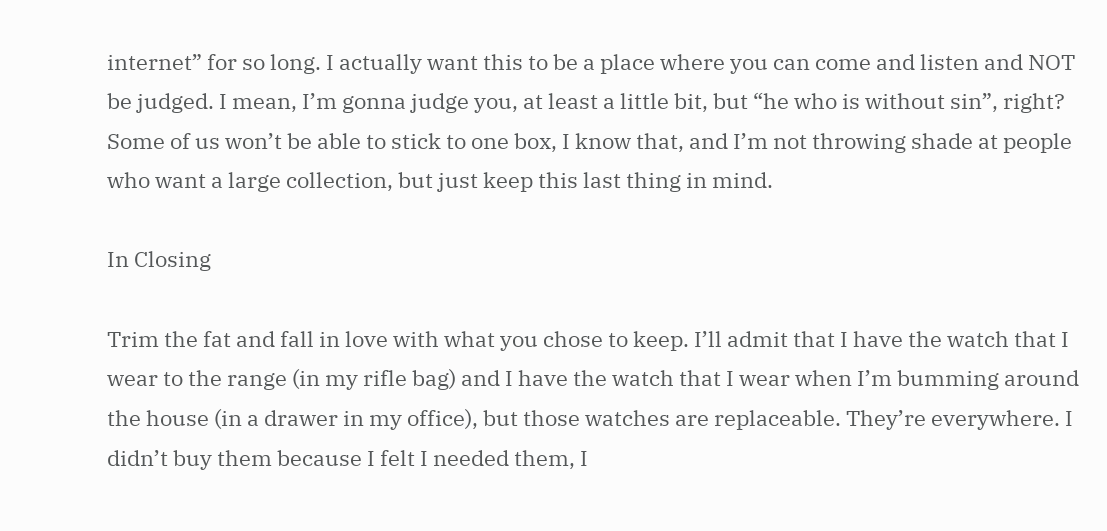internet” for so long. I actually want this to be a place where you can come and listen and NOT be judged. I mean, I’m gonna judge you, at least a little bit, but “he who is without sin”, right? Some of us won’t be able to stick to one box, I know that, and I’m not throwing shade at people who want a large collection, but just keep this last thing in mind.

In Closing

Trim the fat and fall in love with what you chose to keep. I’ll admit that I have the watch that I wear to the range (in my rifle bag) and I have the watch that I wear when I’m bumming around the house (in a drawer in my office), but those watches are replaceable. They’re everywhere. I didn’t buy them because I felt I needed them, I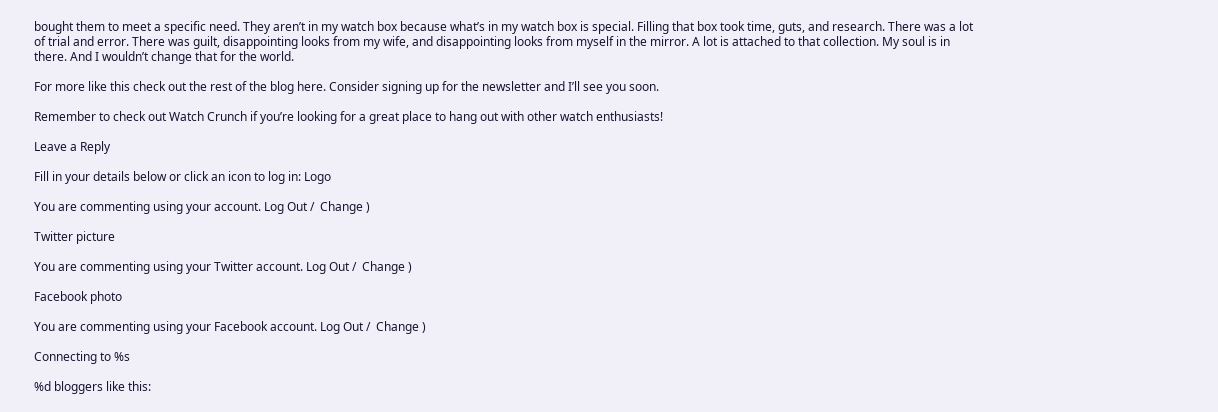bought them to meet a specific need. They aren’t in my watch box because what’s in my watch box is special. Filling that box took time, guts, and research. There was a lot of trial and error. There was guilt, disappointing looks from my wife, and disappointing looks from myself in the mirror. A lot is attached to that collection. My soul is in there. And I wouldn’t change that for the world.

For more like this check out the rest of the blog here. Consider signing up for the newsletter and I’ll see you soon.

Remember to check out Watch Crunch if you’re looking for a great place to hang out with other watch enthusiasts!

Leave a Reply

Fill in your details below or click an icon to log in: Logo

You are commenting using your account. Log Out /  Change )

Twitter picture

You are commenting using your Twitter account. Log Out /  Change )

Facebook photo

You are commenting using your Facebook account. Log Out /  Change )

Connecting to %s

%d bloggers like this: